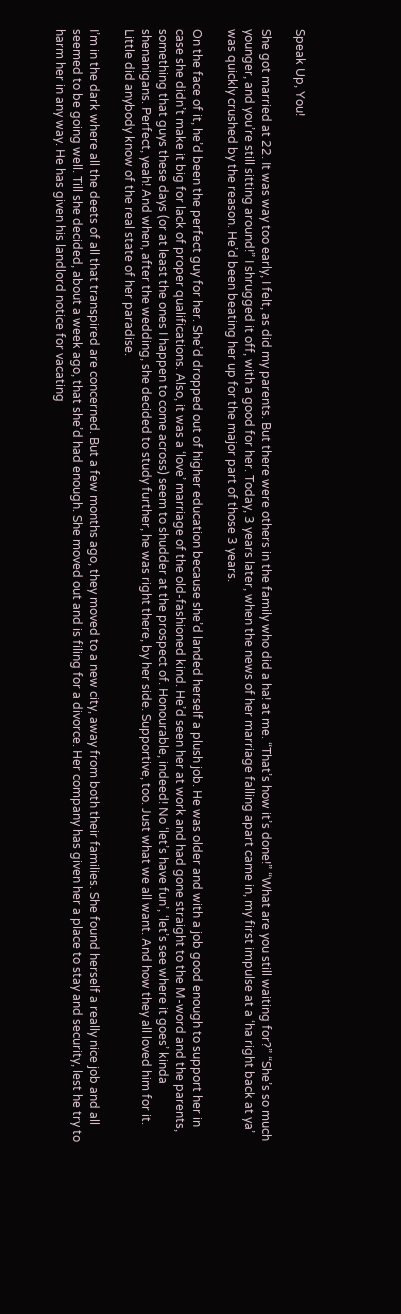Speak Up, You!

She got married at 22. It was way too early, I felt, as did my parents. But there were others in the family who did a ha! at me. “That’s how it’s done!” “What are you still waiting for?” “She’s so much younger, and you’re still sitting around!” I shrugged it off, with a good for her. Today, 3 years later, when the news of her marriage falling apart came in, my first impulse at a ‘ha right back at ya’ was quickly crushed by the reason. He’d been beating her up for the major part of those 3 years.

On the face of it, he’d been the perfect guy for her. She’d dropped out of higher education because she’d landed herself a plush job. He was older and with a job good enough to support her in case she didn’t make it big for lack of proper qualifications. Also, it was a ‘love’ marriage of the old-fashioned kind. He’d seen her at work and had gone straight to the M-word and the parents, something that guys these days (or at least the ones I happen to come across) seem to shudder at the prospect of. Honourable, indeed! No ‘let’s have fun’, ‘let’s see where it goes’ kinda shenanigans. Perfect, yeah! And when, after the wedding, she decided to study further, he was right there, by her side. Supportive, too. Just what we all want. And how they all loved him for it. Little did anybody know of the real state of her paradise.

I’m in the dark where all the deets of all that transpired are concerned. But a few months ago, they moved to a new city, away from both their families. She found herself a really nice job and all seemed to be going well. Till she decided, about a week ago, that she’d had enough. She moved out and is filing for a divorce. Her company has given her a place to stay and security, lest he try to harm her in any way. He has given his landlord notice for vacating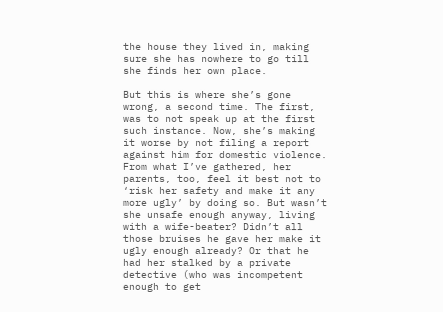the house they lived in, making sure she has nowhere to go till she finds her own place.

But this is where she’s gone wrong, a second time. The first, was to not speak up at the first such instance. Now, she’s making it worse by not filing a report against him for domestic violence. From what I’ve gathered, her parents, too, feel it best not to ‘risk her safety and make it any more ugly’ by doing so. But wasn’t she unsafe enough anyway, living with a wife-beater? Didn’t all those bruises he gave her make it ugly enough already? Or that he had her stalked by a private detective (who was incompetent enough to get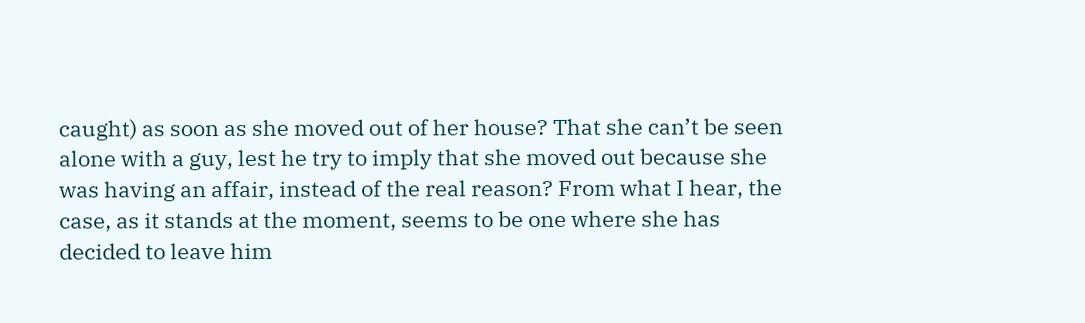caught) as soon as she moved out of her house? That she can’t be seen alone with a guy, lest he try to imply that she moved out because she was having an affair, instead of the real reason? From what I hear, the case, as it stands at the moment, seems to be one where she has decided to leave him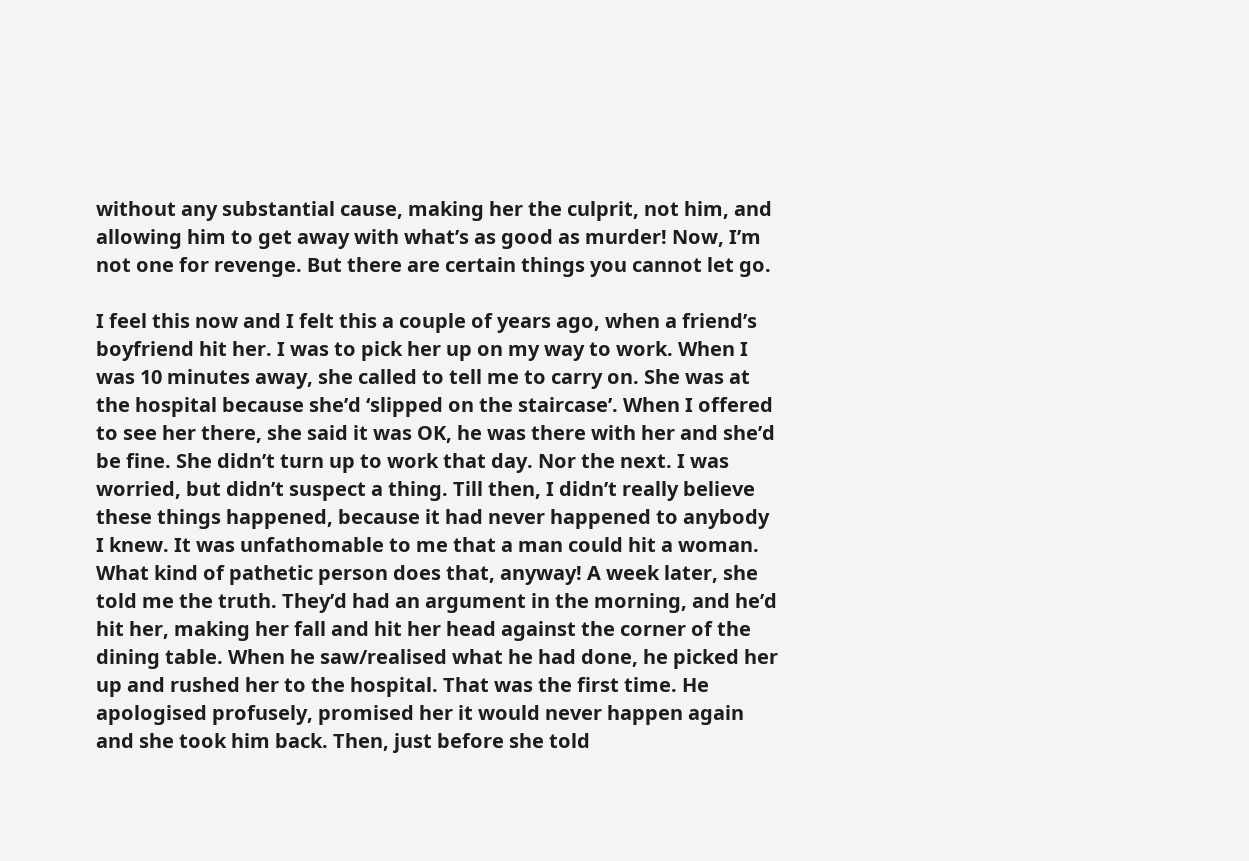without any substantial cause, making her the culprit, not him, and allowing him to get away with what’s as good as murder! Now, I’m not one for revenge. But there are certain things you cannot let go.

I feel this now and I felt this a couple of years ago, when a friend’s boyfriend hit her. I was to pick her up on my way to work. When I was 10 minutes away, she called to tell me to carry on. She was at the hospital because she’d ‘slipped on the staircase’. When I offered to see her there, she said it was OK, he was there with her and she’d be fine. She didn’t turn up to work that day. Nor the next. I was worried, but didn’t suspect a thing. Till then, I didn’t really believe these things happened, because it had never happened to anybody I knew. It was unfathomable to me that a man could hit a woman. What kind of pathetic person does that, anyway! A week later, she told me the truth. They’d had an argument in the morning, and he’d hit her, making her fall and hit her head against the corner of the dining table. When he saw/realised what he had done, he picked her up and rushed her to the hospital. That was the first time. He apologised profusely, promised her it would never happen again and she took him back. Then, just before she told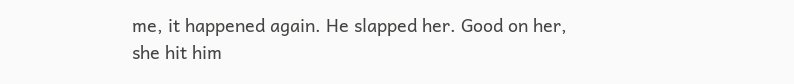me, it happened again. He slapped her. Good on her, she hit him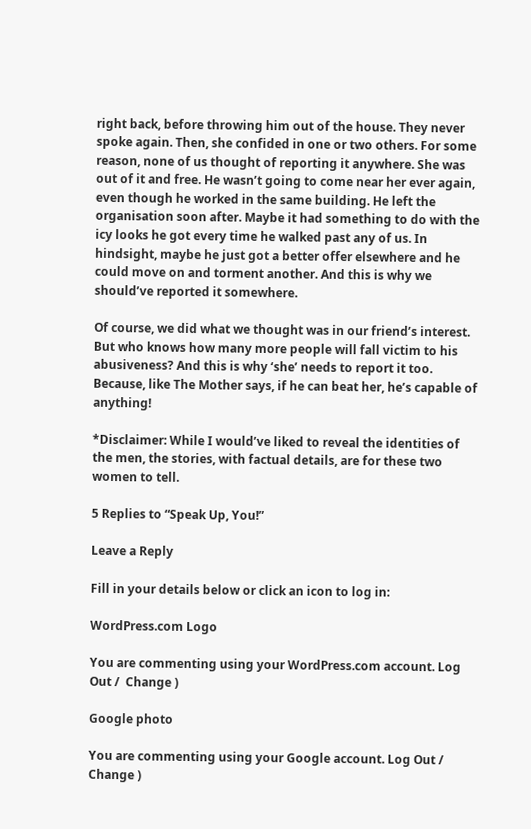right back, before throwing him out of the house. They never spoke again. Then, she confided in one or two others. For some reason, none of us thought of reporting it anywhere. She was out of it and free. He wasn’t going to come near her ever again, even though he worked in the same building. He left the organisation soon after. Maybe it had something to do with the icy looks he got every time he walked past any of us. In hindsight, maybe he just got a better offer elsewhere and he could move on and torment another. And this is why we should’ve reported it somewhere.

Of course, we did what we thought was in our friend’s interest. But who knows how many more people will fall victim to his abusiveness? And this is why ‘she’ needs to report it too. Because, like The Mother says, if he can beat her, he’s capable of anything!

*Disclaimer: While I would’ve liked to reveal the identities of the men, the stories, with factual details, are for these two women to tell.

5 Replies to “Speak Up, You!”

Leave a Reply

Fill in your details below or click an icon to log in:

WordPress.com Logo

You are commenting using your WordPress.com account. Log Out /  Change )

Google photo

You are commenting using your Google account. Log Out /  Change )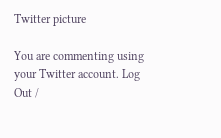Twitter picture

You are commenting using your Twitter account. Log Out /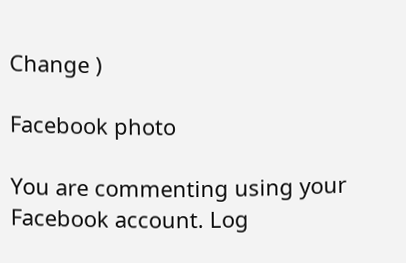Change )

Facebook photo

You are commenting using your Facebook account. Log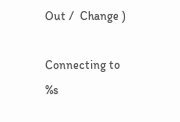Out /  Change )

Connecting to %s